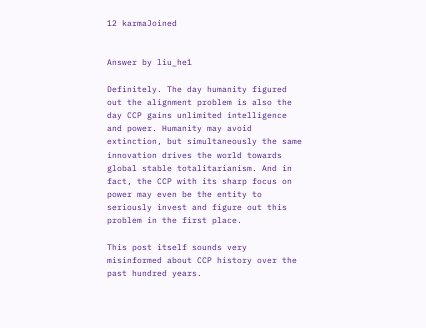12 karmaJoined


Answer by liu_he1

Definitely. The day humanity figured out the alignment problem is also the day CCP gains unlimited intelligence and power. Humanity may avoid extinction, but simultaneously the same innovation drives the world towards global stable totalitarianism. And in fact, the CCP with its sharp focus on power may even be the entity to seriously invest and figure out this problem in the first place.

This post itself sounds very misinformed about CCP history over the past hundred years.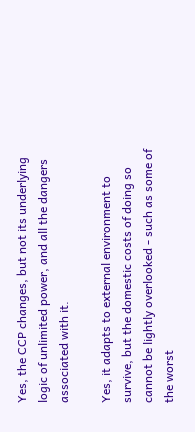Yes, the CCP changes, but not its underlying logic of unlimited power, and all the dangers associated with it.

Yes, it adapts to external environment to survive, but the domestic costs of doing so cannot be lightly overlooked - such as some of the worst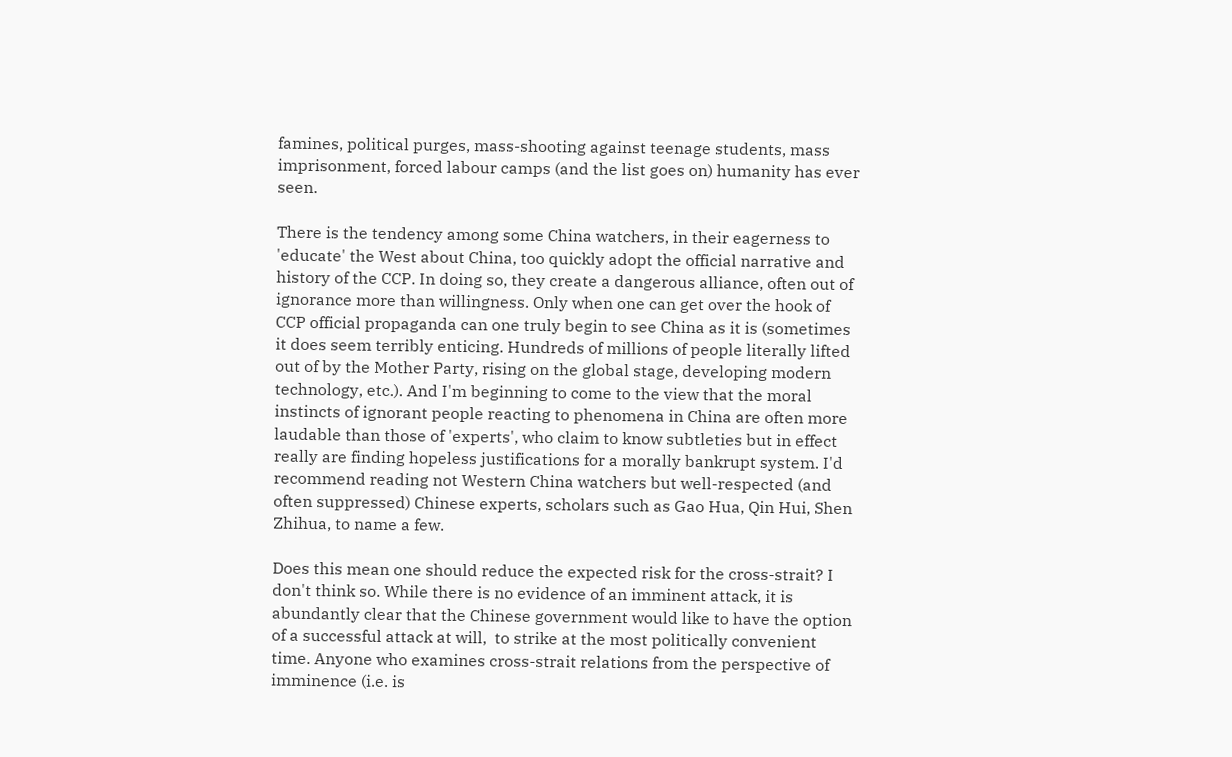famines, political purges, mass-shooting against teenage students, mass imprisonment, forced labour camps (and the list goes on) humanity has ever seen.

There is the tendency among some China watchers, in their eagerness to 'educate' the West about China, too quickly adopt the official narrative and history of the CCP. In doing so, they create a dangerous alliance, often out of ignorance more than willingness. Only when one can get over the hook of CCP official propaganda can one truly begin to see China as it is (sometimes it does seem terribly enticing. Hundreds of millions of people literally lifted out of by the Mother Party, rising on the global stage, developing modern technology, etc.). And I'm beginning to come to the view that the moral instincts of ignorant people reacting to phenomena in China are often more laudable than those of 'experts', who claim to know subtleties but in effect really are finding hopeless justifications for a morally bankrupt system. I'd recommend reading not Western China watchers but well-respected (and often suppressed) Chinese experts, scholars such as Gao Hua, Qin Hui, Shen Zhihua, to name a few.

Does this mean one should reduce the expected risk for the cross-strait? I don't think so. While there is no evidence of an imminent attack, it is abundantly clear that the Chinese government would like to have the option of a successful attack at will,  to strike at the most politically convenient time. Anyone who examines cross-strait relations from the perspective of imminence (i.e. is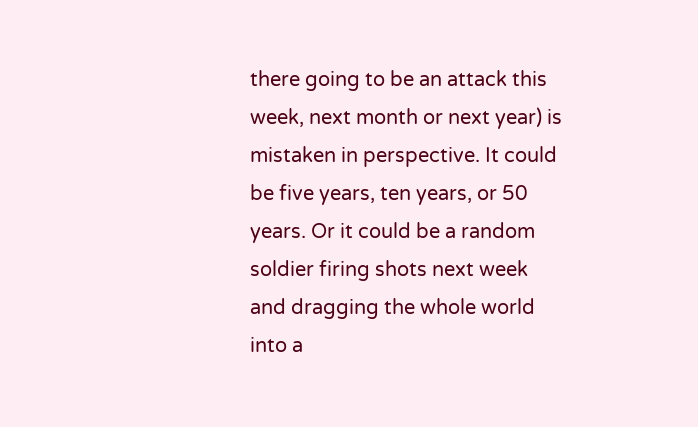there going to be an attack this week, next month or next year) is mistaken in perspective. It could be five years, ten years, or 50 years. Or it could be a random soldier firing shots next week and dragging the whole world into a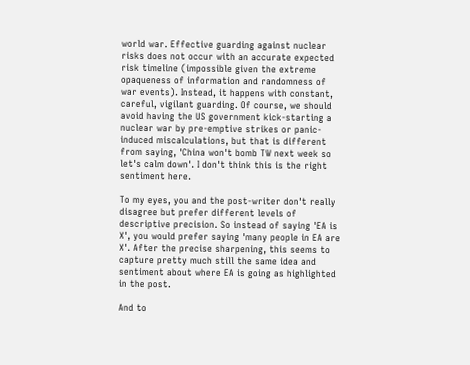world war. Effective guarding against nuclear risks does not occur with an accurate expected risk timeline (impossible given the extreme opaqueness of information and randomness of war events). Instead, it happens with constant, careful, vigilant guarding. Of course, we should avoid having the US government kick-starting a nuclear war by pre-emptive strikes or panic-induced miscalculations, but that is different from saying, 'China won't bomb TW next week so let's calm down'. I don't think this is the right sentiment here.

To my eyes, you and the post-writer don't really disagree but prefer different levels of descriptive precision. So instead of saying 'EA is X', you would prefer saying 'many people in EA are X'. After the precise sharpening, this seems to capture pretty much still the same idea and sentiment about where EA is going as highlighted in the post.

And to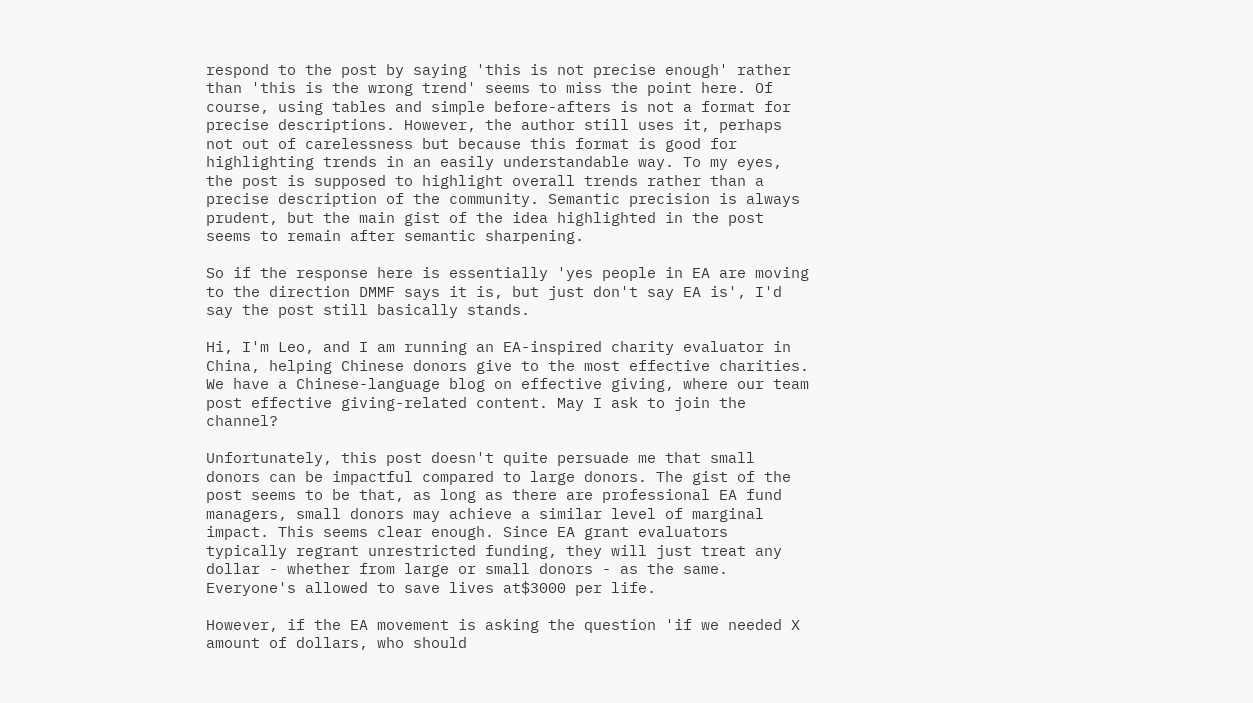respond to the post by saying 'this is not precise enough' rather than 'this is the wrong trend' seems to miss the point here. Of course, using tables and simple before-afters is not a format for precise descriptions. However, the author still uses it, perhaps not out of carelessness but because this format is good for highlighting trends in an easily understandable way. To my eyes, the post is supposed to highlight overall trends rather than a precise description of the community. Semantic precision is always prudent, but the main gist of the idea highlighted in the post seems to remain after semantic sharpening.

So if the response here is essentially 'yes people in EA are moving to the direction DMMF says it is, but just don't say EA is', I'd say the post still basically stands.

Hi, I'm Leo, and I am running an EA-inspired charity evaluator in China, helping Chinese donors give to the most effective charities. We have a Chinese-language blog on effective giving, where our team post effective giving-related content. May I ask to join the channel?

Unfortunately, this post doesn't quite persuade me that small donors can be impactful compared to large donors. The gist of the post seems to be that, as long as there are professional EA fund managers, small donors may achieve a similar level of marginal impact. This seems clear enough. Since EA grant evaluators typically regrant unrestricted funding, they will just treat any dollar - whether from large or small donors - as the same. Everyone's allowed to save lives at$3000 per life.

However, if the EA movement is asking the question 'if we needed X amount of dollars, who should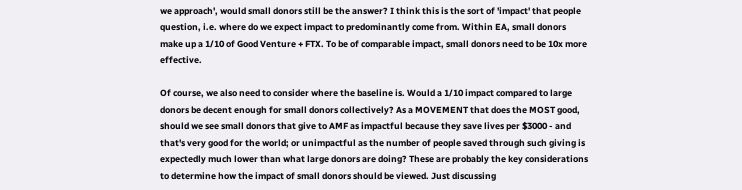we approach', would small donors still be the answer? I think this is the sort of 'impact' that people question, i.e. where do we expect impact to predominantly come from. Within EA, small donors make up a 1/10 of Good Venture + FTX. To be of comparable impact, small donors need to be 10x more effective.

Of course, we also need to consider where the baseline is. Would a 1/10 impact compared to large donors be decent enough for small donors collectively? As a MOVEMENT that does the MOST good, should we see small donors that give to AMF as impactful because they save lives per $3000 - and that's very good for the world; or unimpactful as the number of people saved through such giving is expectedly much lower than what large donors are doing? These are probably the key considerations to determine how the impact of small donors should be viewed. Just discussing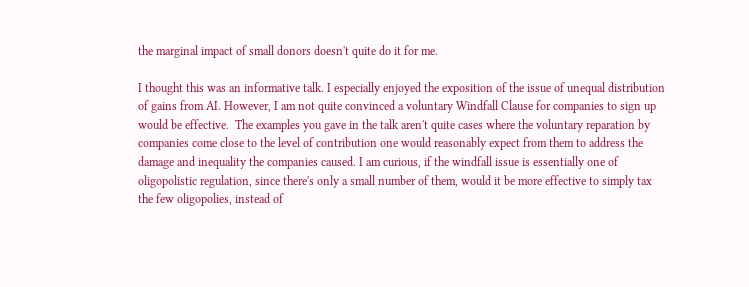the marginal impact of small donors doesn't quite do it for me.

I thought this was an informative talk. I especially enjoyed the exposition of the issue of unequal distribution of gains from AI. However, I am not quite convinced a voluntary Windfall Clause for companies to sign up would be effective.  The examples you gave in the talk aren't quite cases where the voluntary reparation by companies come close to the level of contribution one would reasonably expect from them to address the damage and inequality the companies caused. I am curious, if the windfall issue is essentially one of oligopolistic regulation, since there's only a small number of them, would it be more effective to simply tax the few oligopolies, instead of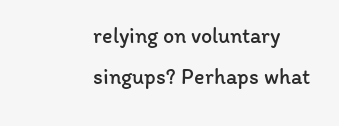relying on voluntary singups? Perhaps what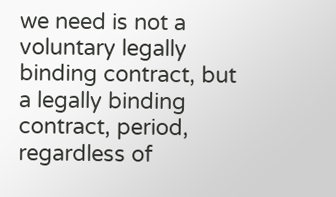we need is not a voluntary legally binding contract, but a legally binding contract, period, regardless of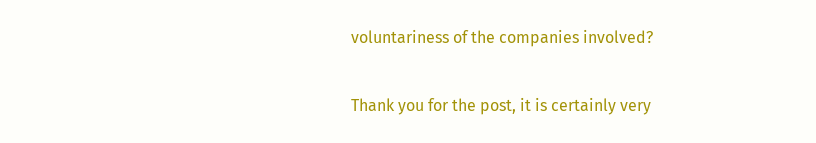voluntariness of the companies involved?

Thank you for the post, it is certainly very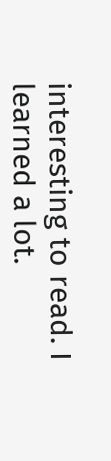interesting to read. I learned a lot.